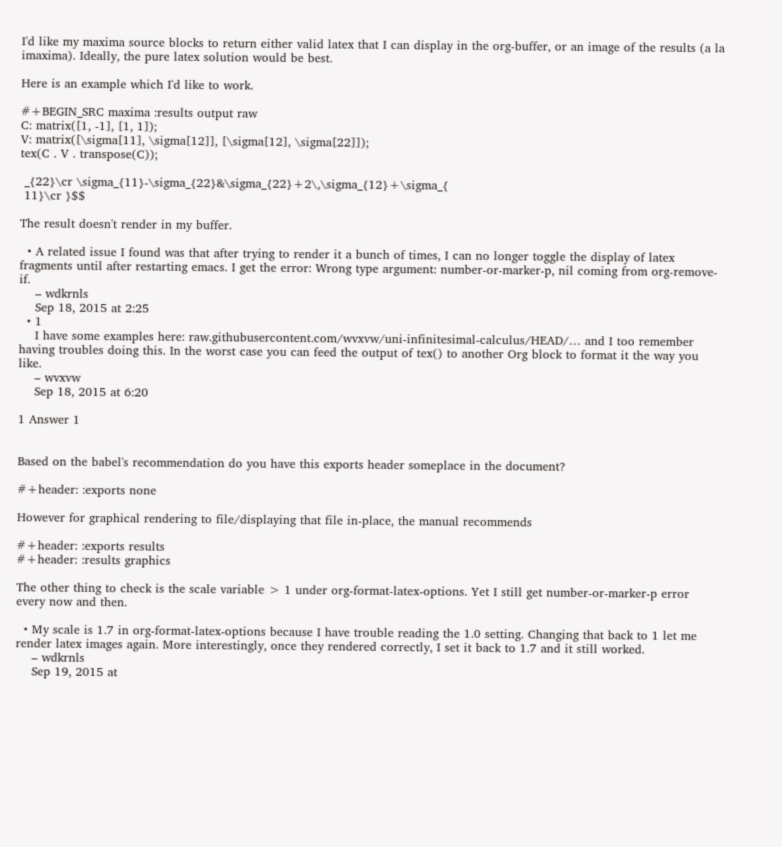I'd like my maxima source blocks to return either valid latex that I can display in the org-buffer, or an image of the results (a la imaxima). Ideally, the pure latex solution would be best.

Here is an example which I'd like to work.

#+BEGIN_SRC maxima :results output raw
C: matrix([1, -1], [1, 1]);
V: matrix([\sigma[11], \sigma[12]], [\sigma[12], \sigma[22]]);
tex(C . V . transpose(C));

 _{22}\cr \sigma_{11}-\sigma_{22}&\sigma_{22}+2\,\sigma_{12}+\sigma_{
 11}\cr }$$

The result doesn't render in my buffer.

  • A related issue I found was that after trying to render it a bunch of times, I can no longer toggle the display of latex fragments until after restarting emacs. I get the error: Wrong type argument: number-or-marker-p, nil coming from org-remove-if.
    – wdkrnls
    Sep 18, 2015 at 2:25
  • 1
    I have some examples here: raw.githubusercontent.com/wvxvw/uni-infinitesimal-calculus/HEAD/… and I too remember having troubles doing this. In the worst case you can feed the output of tex() to another Org block to format it the way you like.
    – wvxvw
    Sep 18, 2015 at 6:20

1 Answer 1


Based on the babel's recommendation do you have this exports header someplace in the document?

#+header: :exports none

However for graphical rendering to file/displaying that file in-place, the manual recommends

#+header: :exports results
#+header: :results graphics

The other thing to check is the scale variable > 1 under org-format-latex-options. Yet I still get number-or-marker-p error every now and then.

  • My scale is 1.7 in org-format-latex-options because I have trouble reading the 1.0 setting. Changing that back to 1 let me render latex images again. More interestingly, once they rendered correctly, I set it back to 1.7 and it still worked.
    – wdkrnls
    Sep 19, 2015 at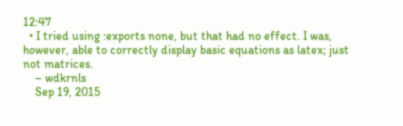12:47
  • I tried using :exports none, but that had no effect. I was, however, able to correctly display basic equations as latex; just not matrices.
    – wdkrnls
    Sep 19, 2015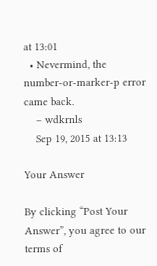at 13:01
  • Nevermind, the number-or-marker-p error came back.
    – wdkrnls
    Sep 19, 2015 at 13:13

Your Answer

By clicking “Post Your Answer”, you agree to our terms of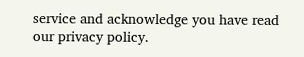service and acknowledge you have read our privacy policy.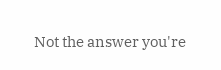Not the answer you're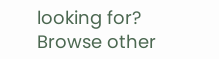looking for? Browse other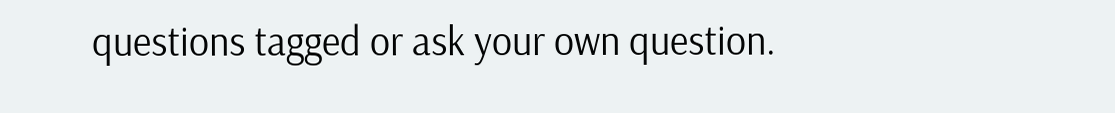questions tagged or ask your own question.